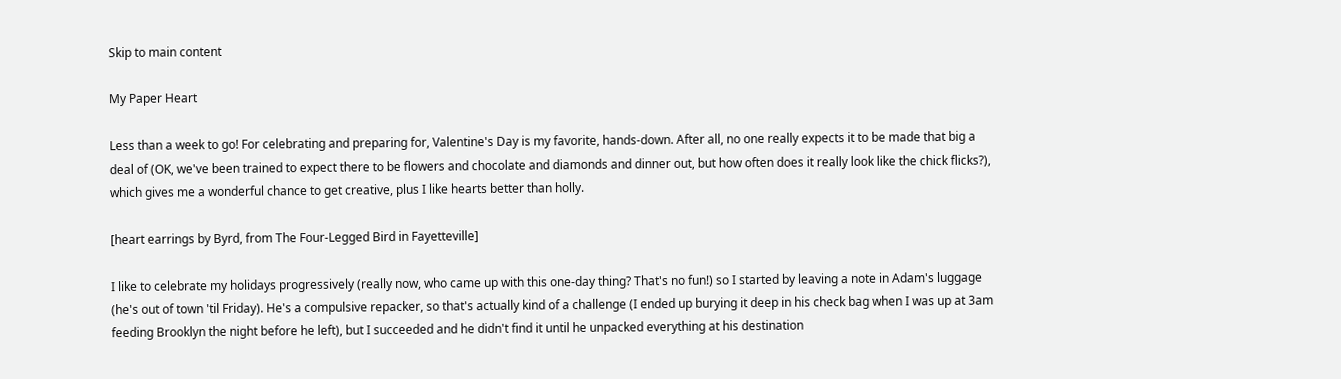Skip to main content

My Paper Heart

Less than a week to go! For celebrating and preparing for, Valentine's Day is my favorite, hands-down. After all, no one really expects it to be made that big a deal of (OK, we've been trained to expect there to be flowers and chocolate and diamonds and dinner out, but how often does it really look like the chick flicks?), which gives me a wonderful chance to get creative, plus I like hearts better than holly.

[heart earrings by Byrd, from The Four-Legged Bird in Fayetteville]

I like to celebrate my holidays progressively (really now, who came up with this one-day thing? That's no fun!) so I started by leaving a note in Adam's luggage (he's out of town 'til Friday). He's a compulsive repacker, so that's actually kind of a challenge (I ended up burying it deep in his check bag when I was up at 3am feeding Brooklyn the night before he left), but I succeeded and he didn't find it until he unpacked everything at his destination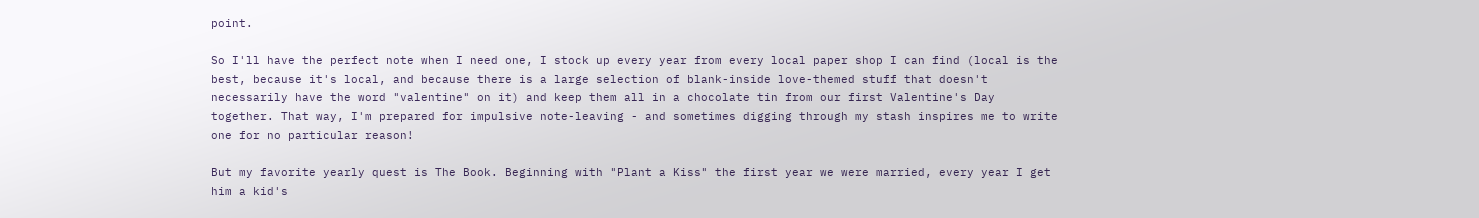point.

So I'll have the perfect note when I need one, I stock up every year from every local paper shop I can find (local is the best, because it's local, and because there is a large selection of blank-inside love-themed stuff that doesn't necessarily have the word "valentine" on it) and keep them all in a chocolate tin from our first Valentine's Day together. That way, I'm prepared for impulsive note-leaving - and sometimes digging through my stash inspires me to write one for no particular reason!

But my favorite yearly quest is The Book. Beginning with "Plant a Kiss" the first year we were married, every year I get him a kid's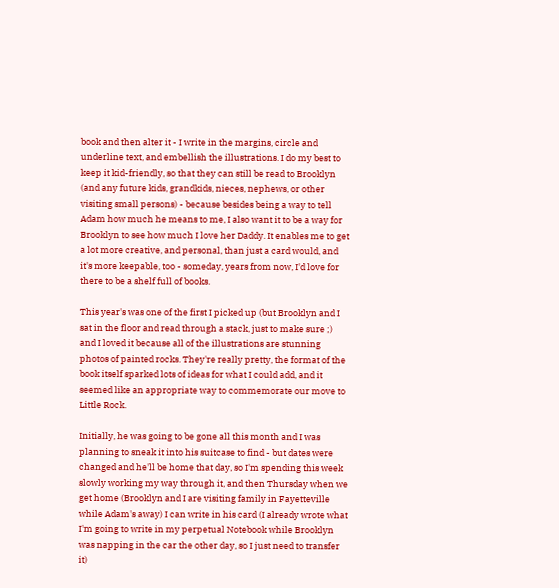book and then alter it - I write in the margins, circle and underline text, and embellish the illustrations. I do my best to keep it kid-friendly, so that they can still be read to Brooklyn (and any future kids, grandkids, nieces, nephews, or other visiting small persons) - because besides being a way to tell Adam how much he means to me, I also want it to be a way for Brooklyn to see how much I love her Daddy. It enables me to get a lot more creative, and personal, than just a card would, and it's more keepable, too - someday, years from now, I'd love for there to be a shelf full of books.

This year's was one of the first I picked up (but Brooklyn and I sat in the floor and read through a stack, just to make sure ;) and I loved it because all of the illustrations are stunning photos of painted rocks. They're really pretty, the format of the book itself sparked lots of ideas for what I could add, and it seemed like an appropriate way to commemorate our move to Little Rock.

Initially, he was going to be gone all this month and I was planning to sneak it into his suitcase to find - but dates were changed and he'll be home that day, so I'm spending this week slowly working my way through it, and then Thursday when we get home (Brooklyn and I are visiting family in Fayetteville while Adam's away) I can write in his card (I already wrote what I'm going to write in my perpetual Notebook while Brooklyn was napping in the car the other day, so I just need to transfer it)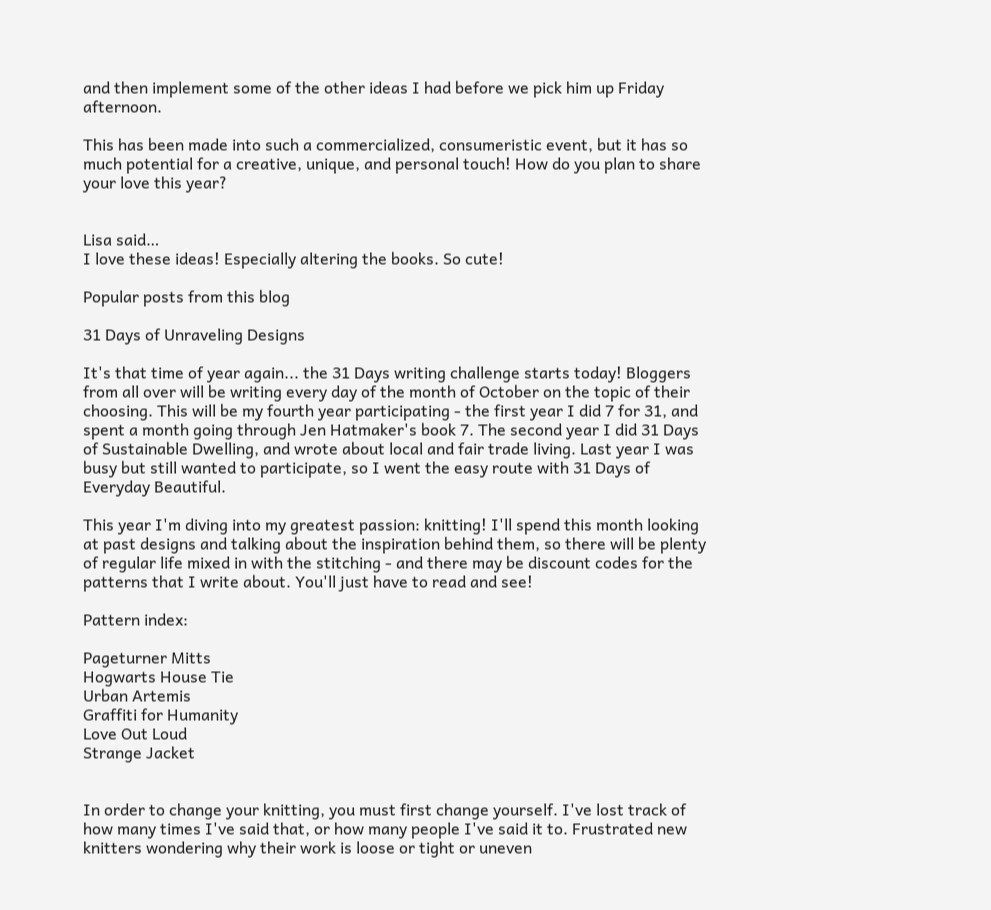and then implement some of the other ideas I had before we pick him up Friday afternoon.

This has been made into such a commercialized, consumeristic event, but it has so much potential for a creative, unique, and personal touch! How do you plan to share your love this year?


Lisa said…
I love these ideas! Especially altering the books. So cute!

Popular posts from this blog

31 Days of Unraveling Designs

It's that time of year again... the 31 Days writing challenge starts today! Bloggers from all over will be writing every day of the month of October on the topic of their choosing. This will be my fourth year participating - the first year I did 7 for 31, and spent a month going through Jen Hatmaker's book 7. The second year I did 31 Days of Sustainable Dwelling, and wrote about local and fair trade living. Last year I was busy but still wanted to participate, so I went the easy route with 31 Days of Everyday Beautiful.

This year I'm diving into my greatest passion: knitting! I'll spend this month looking at past designs and talking about the inspiration behind them, so there will be plenty of regular life mixed in with the stitching - and there may be discount codes for the patterns that I write about. You'll just have to read and see!

Pattern index:

Pageturner Mitts
Hogwarts House Tie
Urban Artemis
Graffiti for Humanity
Love Out Loud
Strange Jacket


In order to change your knitting, you must first change yourself. I've lost track of how many times I've said that, or how many people I've said it to. Frustrated new knitters wondering why their work is loose or tight or uneven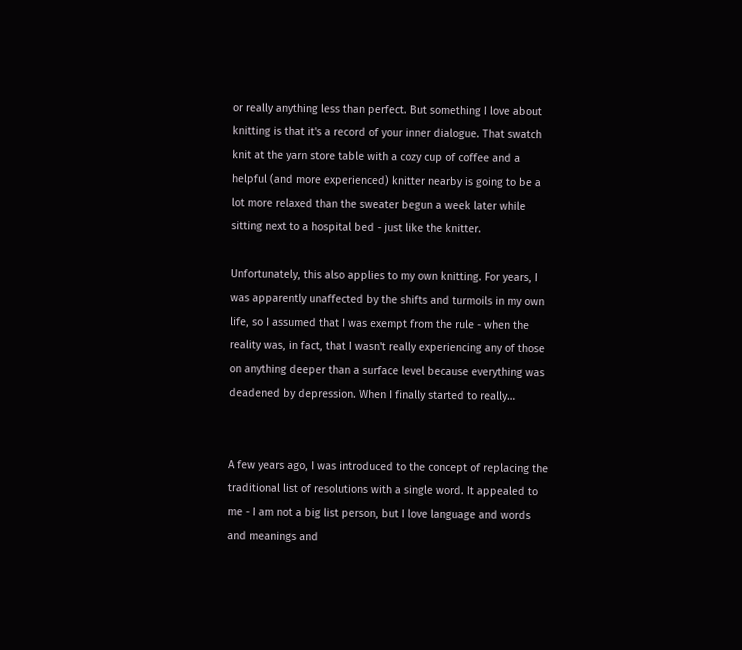or really anything less than perfect. But something I love about knitting is that it's a record of your inner dialogue. That swatch knit at the yarn store table with a cozy cup of coffee and a helpful (and more experienced) knitter nearby is going to be a lot more relaxed than the sweater begun a week later while sitting next to a hospital bed - just like the knitter.

Unfortunately, this also applies to my own knitting. For years, I was apparently unaffected by the shifts and turmoils in my own life, so I assumed that I was exempt from the rule - when the reality was, in fact, that I wasn't really experiencing any of those on anything deeper than a surface level because everything was deadened by depression. When I finally started to really…


A few years ago, I was introduced to the concept of replacing the traditional list of resolutions with a single word. It appealed to me - I am not a big list person, but I love language and words and meanings and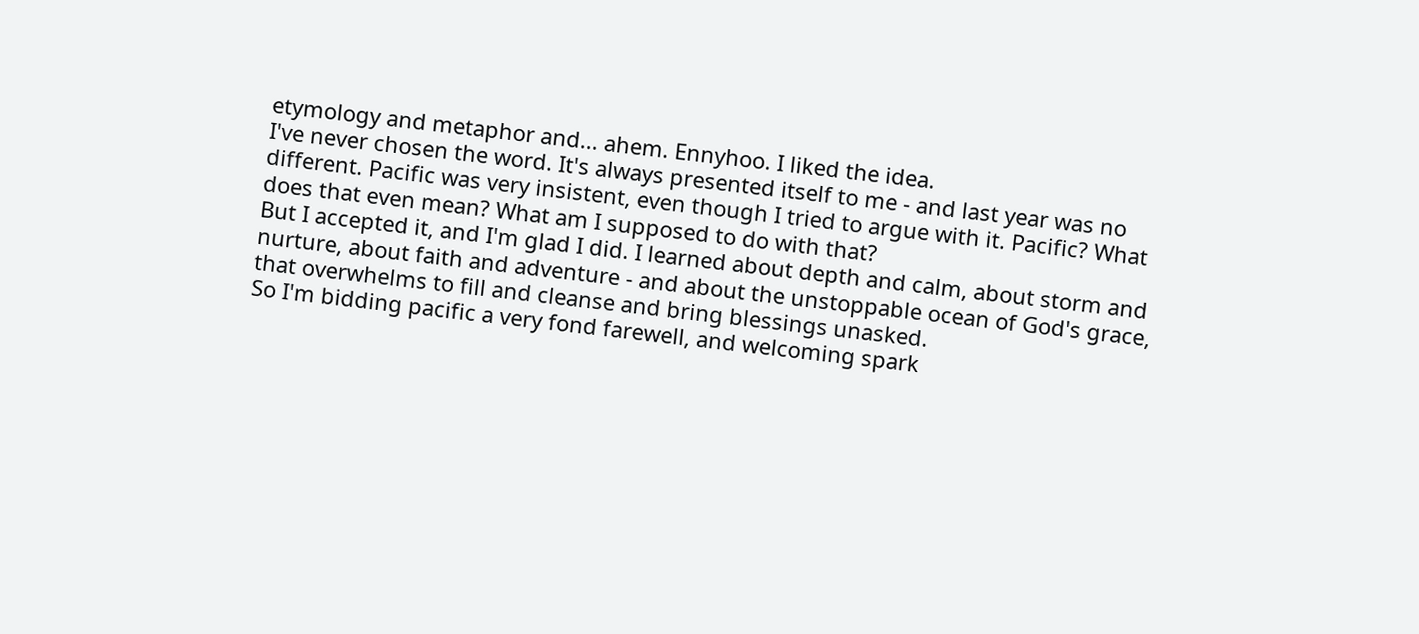etymology and metaphor and... ahem. Ennyhoo. I liked the idea.
I've never chosen the word. It's always presented itself to me - and last year was no different. Pacific was very insistent, even though I tried to argue with it. Pacific? What does that even mean? What am I supposed to do with that?
But I accepted it, and I'm glad I did. I learned about depth and calm, about storm and nurture, about faith and adventure - and about the unstoppable ocean of God's grace, that overwhelms to fill and cleanse and bring blessings unasked.
So I'm bidding pacific a very fond farewell, and welcoming spark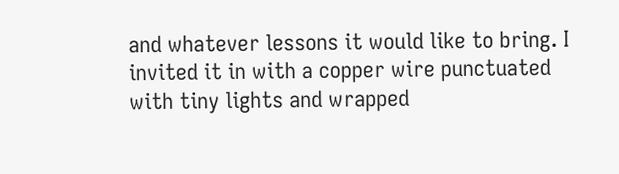and whatever lessons it would like to bring. I invited it in with a copper wire punctuated with tiny lights and wrapped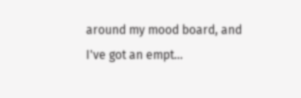around my mood board, and I've got an empt…